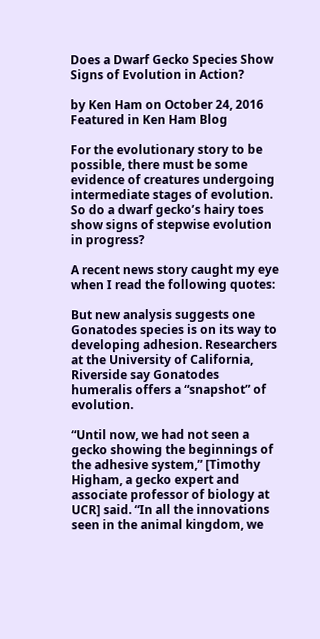Does a Dwarf Gecko Species Show Signs of Evolution in Action?

by Ken Ham on October 24, 2016
Featured in Ken Ham Blog

For the evolutionary story to be possible, there must be some evidence of creatures undergoing intermediate stages of evolution. So do a dwarf gecko’s hairy toes show signs of stepwise evolution in progress?

A recent news story caught my eye when I read the following quotes:

But new analysis suggests one Gonatodes species is on its way to developing adhesion. Researchers at the University of California, Riverside say Gonatodes humeralis offers a “snapshot” of evolution.

“Until now, we had not seen a gecko showing the beginnings of the adhesive system,” [Timothy Higham, a gecko expert and associate professor of biology at UCR] said. “In all the innovations seen in the animal kingdom, we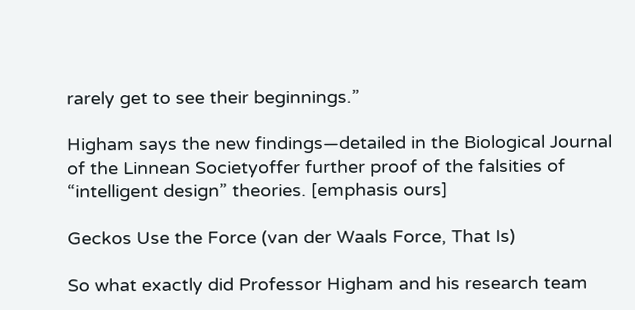rarely get to see their beginnings.”

Higham says the new findings—detailed in the Biological Journal of the Linnean Societyoffer further proof of the falsities of “intelligent design” theories. [emphasis ours]

Geckos Use the Force (van der Waals Force, That Is)

So what exactly did Professor Higham and his research team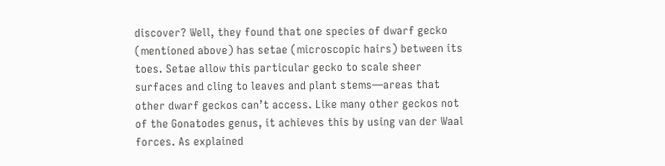discover? Well, they found that one species of dwarf gecko (mentioned above) has setae (microscopic hairs) between its toes. Setae allow this particular gecko to scale sheer surfaces and cling to leaves and plant stems—areas that other dwarf geckos can’t access. Like many other geckos not of the Gonatodes genus, it achieves this by using van der Waal forces. As explained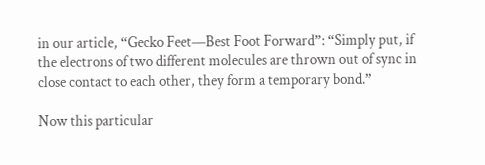in our article, “Gecko Feet—Best Foot Forward”: “Simply put, if the electrons of two different molecules are thrown out of sync in close contact to each other, they form a temporary bond.”

Now this particular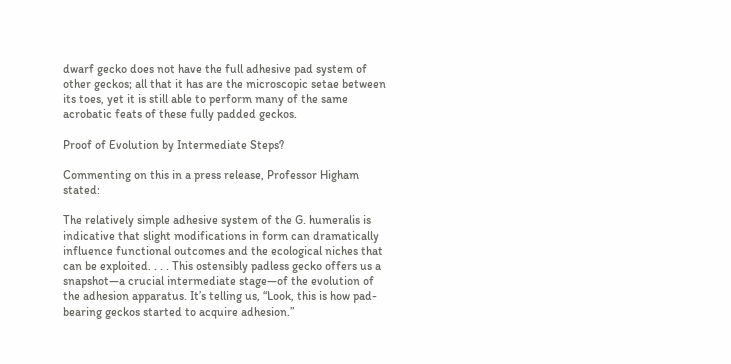dwarf gecko does not have the full adhesive pad system of other geckos; all that it has are the microscopic setae between its toes, yet it is still able to perform many of the same acrobatic feats of these fully padded geckos.

Proof of Evolution by Intermediate Steps?

Commenting on this in a press release, Professor Higham stated:

The relatively simple adhesive system of the G. humeralis is indicative that slight modifications in form can dramatically influence functional outcomes and the ecological niches that can be exploited. . . . This ostensibly padless gecko offers us a snapshot—a crucial intermediate stage—of the evolution of the adhesion apparatus. It’s telling us, “Look, this is how pad-bearing geckos started to acquire adhesion.”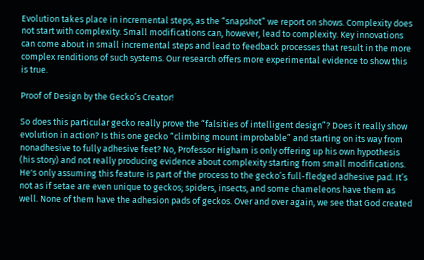Evolution takes place in incremental steps, as the “snapshot” we report on shows. Complexity does not start with complexity. Small modifications can, however, lead to complexity. Key innovations can come about in small incremental steps and lead to feedback processes that result in the more complex renditions of such systems. Our research offers more experimental evidence to show this is true.

Proof of Design by the Gecko’s Creator!

So does this particular gecko really prove the “falsities of intelligent design”? Does it really show evolution in action? Is this one gecko “climbing mount improbable” and starting on its way from nonadhesive to fully adhesive feet? No, Professor Higham is only offering up his own hypothesis (his story) and not really producing evidence about complexity starting from small modifications. He's only assuming this feature is part of the process to the gecko’s full-fledged adhesive pad. It’s not as if setae are even unique to geckos; spiders, insects, and some chameleons have them as well. None of them have the adhesion pads of geckos. Over and over again, we see that God created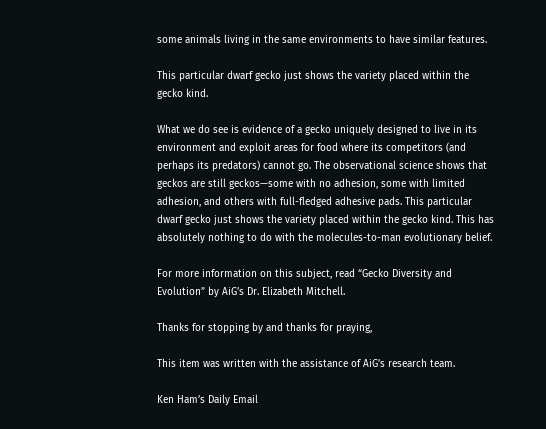some animals living in the same environments to have similar features.

This particular dwarf gecko just shows the variety placed within the gecko kind.

What we do see is evidence of a gecko uniquely designed to live in its environment and exploit areas for food where its competitors (and perhaps its predators) cannot go. The observational science shows that geckos are still geckos—some with no adhesion, some with limited adhesion, and others with full-fledged adhesive pads. This particular dwarf gecko just shows the variety placed within the gecko kind. This has absolutely nothing to do with the molecules-to-man evolutionary belief.

For more information on this subject, read “Gecko Diversity and Evolution” by AiG’s Dr. Elizabeth Mitchell.

Thanks for stopping by and thanks for praying,

This item was written with the assistance of AiG’s research team.

Ken Ham’s Daily Email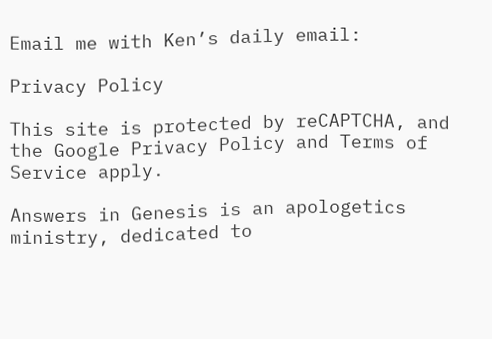Email me with Ken’s daily email:

Privacy Policy

This site is protected by reCAPTCHA, and the Google Privacy Policy and Terms of Service apply.

Answers in Genesis is an apologetics ministry, dedicated to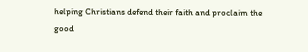helping Christians defend their faith and proclaim the good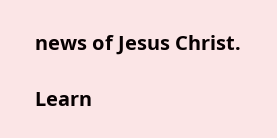news of Jesus Christ.

Learn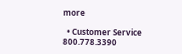more

  • Customer Service 800.778.3390